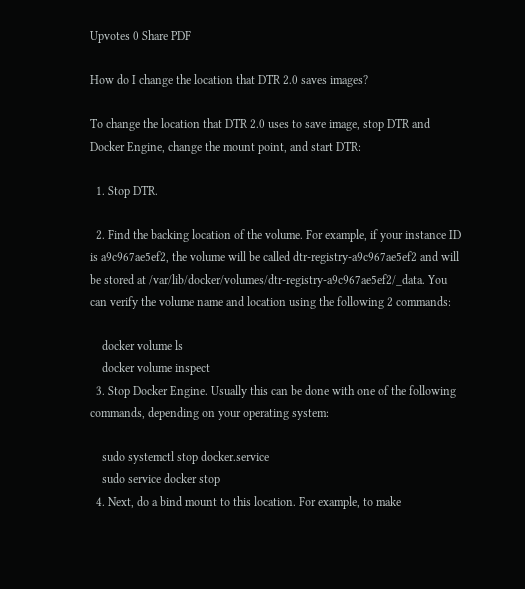Upvotes 0 Share PDF

How do I change the location that DTR 2.0 saves images?

To change the location that DTR 2.0 uses to save image, stop DTR and Docker Engine, change the mount point, and start DTR:

  1. Stop DTR.

  2. Find the backing location of the volume. For example, if your instance ID is a9c967ae5ef2, the volume will be called dtr-registry-a9c967ae5ef2 and will be stored at /var/lib/docker/volumes/dtr-registry-a9c967ae5ef2/_data. You can verify the volume name and location using the following 2 commands:

    docker volume ls
    docker volume inspect
  3. Stop Docker Engine. Usually this can be done with one of the following commands, depending on your operating system:

    sudo systemctl stop docker.service
    sudo service docker stop
  4. Next, do a bind mount to this location. For example, to make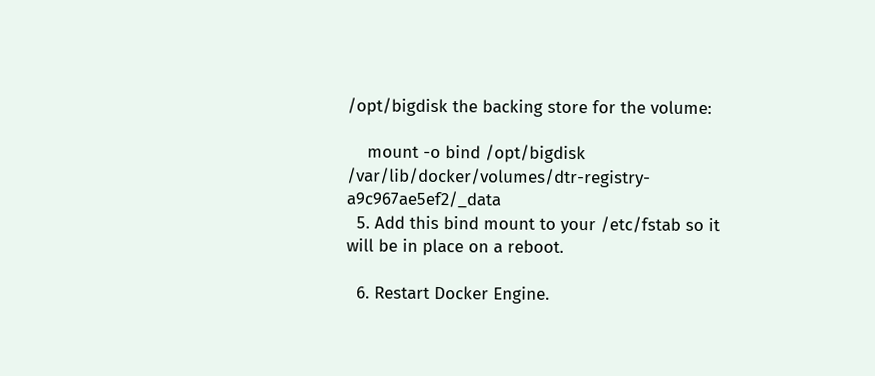/opt/bigdisk the backing store for the volume:

    mount -o bind /opt/bigdisk /var/lib/docker/volumes/dtr-registry-a9c967ae5ef2/_data
  5. Add this bind mount to your /etc/fstab so it will be in place on a reboot.

  6. Restart Docker Engine.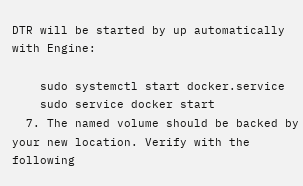DTR will be started by up automatically with Engine:

    sudo systemctl start docker.service
    sudo service docker start
  7. The named volume should be backed by your new location. Verify with the following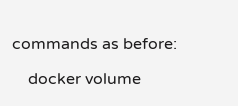commands as before:

    docker volume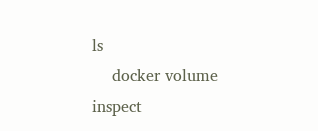ls
    docker volume inspect